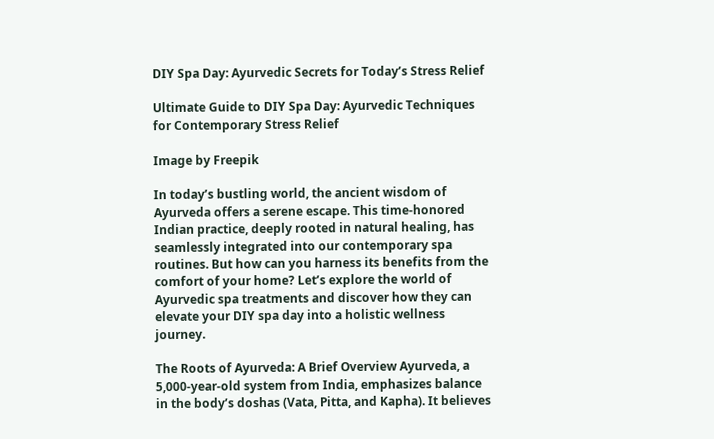DIY Spa Day: Ayurvedic Secrets for Today’s Stress Relief

Ultimate Guide to DIY Spa Day: Ayurvedic Techniques for Contemporary Stress Relief

Image by Freepik

In today’s bustling world, the ancient wisdom of Ayurveda offers a serene escape. This time-honored Indian practice, deeply rooted in natural healing, has seamlessly integrated into our contemporary spa routines. But how can you harness its benefits from the comfort of your home? Let’s explore the world of Ayurvedic spa treatments and discover how they can elevate your DIY spa day into a holistic wellness journey.

The Roots of Ayurveda: A Brief Overview Ayurveda, a 5,000-year-old system from India, emphasizes balance in the body’s doshas (Vata, Pitta, and Kapha). It believes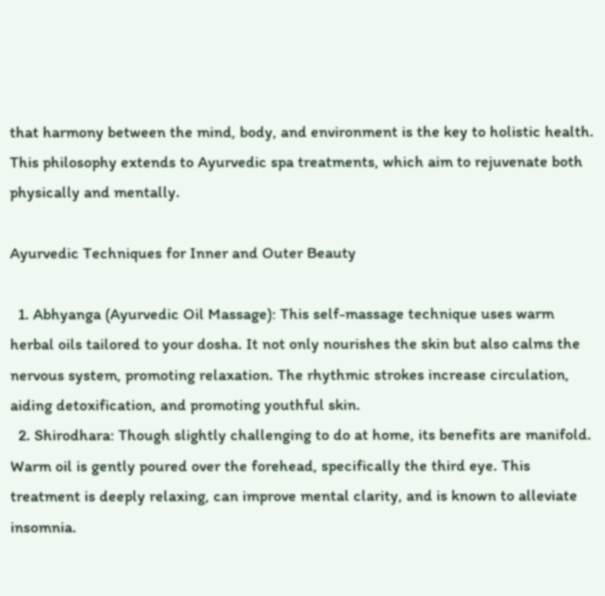that harmony between the mind, body, and environment is the key to holistic health. This philosophy extends to Ayurvedic spa treatments, which aim to rejuvenate both physically and mentally.

Ayurvedic Techniques for Inner and Outer Beauty

  1. Abhyanga (Ayurvedic Oil Massage): This self-massage technique uses warm herbal oils tailored to your dosha. It not only nourishes the skin but also calms the nervous system, promoting relaxation. The rhythmic strokes increase circulation, aiding detoxification, and promoting youthful skin.
  2. Shirodhara: Though slightly challenging to do at home, its benefits are manifold. Warm oil is gently poured over the forehead, specifically the third eye. This treatment is deeply relaxing, can improve mental clarity, and is known to alleviate insomnia.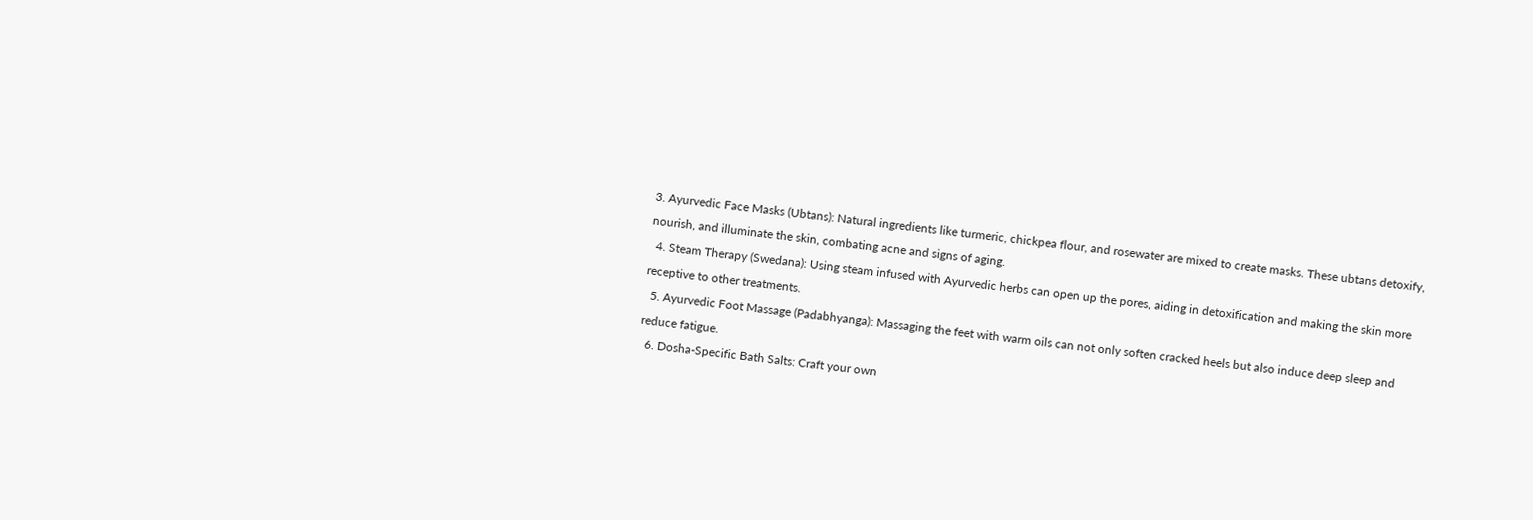3. Ayurvedic Face Masks (Ubtans): Natural ingredients like turmeric, chickpea flour, and rosewater are mixed to create masks. These ubtans detoxify, nourish, and illuminate the skin, combating acne and signs of aging.
  4. Steam Therapy (Swedana): Using steam infused with Ayurvedic herbs can open up the pores, aiding in detoxification and making the skin more receptive to other treatments.
  5. Ayurvedic Foot Massage (Padabhyanga): Massaging the feet with warm oils can not only soften cracked heels but also induce deep sleep and reduce fatigue.
  6. Dosha-Specific Bath Salts: Craft your own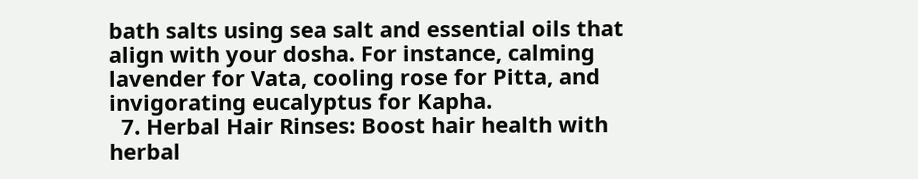bath salts using sea salt and essential oils that align with your dosha. For instance, calming lavender for Vata, cooling rose for Pitta, and invigorating eucalyptus for Kapha.
  7. Herbal Hair Rinses: Boost hair health with herbal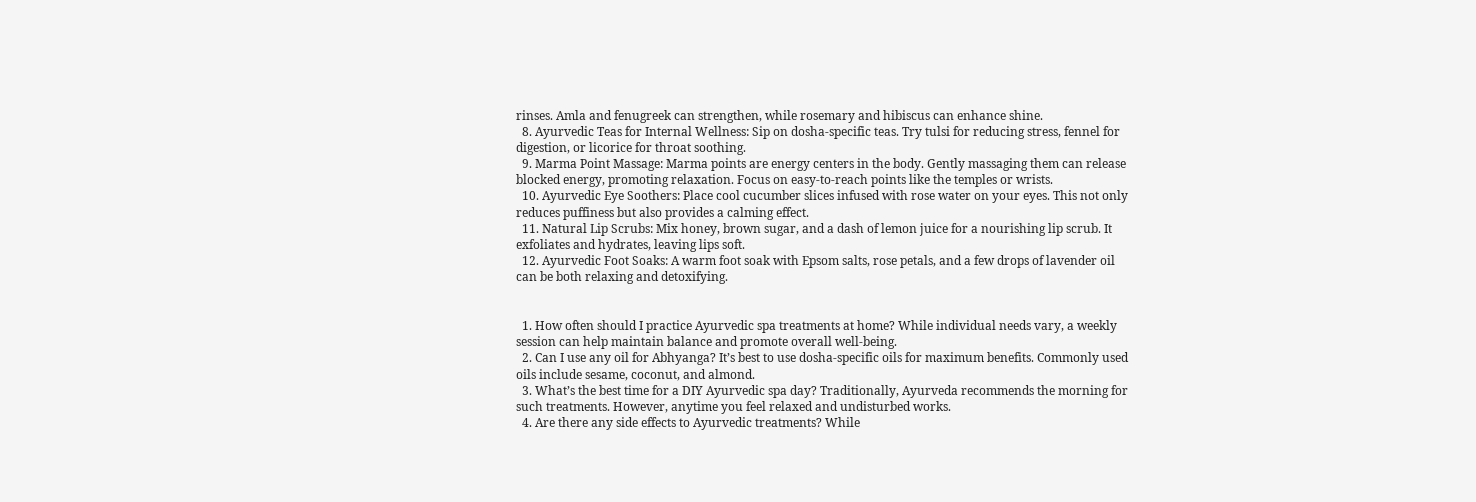rinses. Amla and fenugreek can strengthen, while rosemary and hibiscus can enhance shine.
  8. Ayurvedic Teas for Internal Wellness: Sip on dosha-specific teas. Try tulsi for reducing stress, fennel for digestion, or licorice for throat soothing.
  9. Marma Point Massage: Marma points are energy centers in the body. Gently massaging them can release blocked energy, promoting relaxation. Focus on easy-to-reach points like the temples or wrists.
  10. Ayurvedic Eye Soothers: Place cool cucumber slices infused with rose water on your eyes. This not only reduces puffiness but also provides a calming effect.
  11. Natural Lip Scrubs: Mix honey, brown sugar, and a dash of lemon juice for a nourishing lip scrub. It exfoliates and hydrates, leaving lips soft.
  12. Ayurvedic Foot Soaks: A warm foot soak with Epsom salts, rose petals, and a few drops of lavender oil can be both relaxing and detoxifying.


  1. How often should I practice Ayurvedic spa treatments at home? While individual needs vary, a weekly session can help maintain balance and promote overall well-being.
  2. Can I use any oil for Abhyanga? It’s best to use dosha-specific oils for maximum benefits. Commonly used oils include sesame, coconut, and almond.
  3. What’s the best time for a DIY Ayurvedic spa day? Traditionally, Ayurveda recommends the morning for such treatments. However, anytime you feel relaxed and undisturbed works.
  4. Are there any side effects to Ayurvedic treatments? While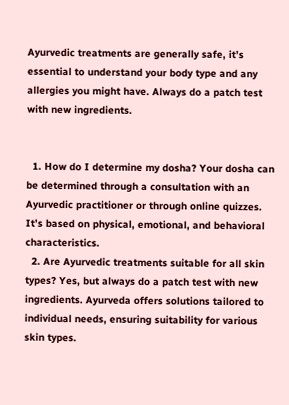Ayurvedic treatments are generally safe, it’s essential to understand your body type and any allergies you might have. Always do a patch test with new ingredients.


  1. How do I determine my dosha? Your dosha can be determined through a consultation with an Ayurvedic practitioner or through online quizzes. It’s based on physical, emotional, and behavioral characteristics.
  2. Are Ayurvedic treatments suitable for all skin types? Yes, but always do a patch test with new ingredients. Ayurveda offers solutions tailored to individual needs, ensuring suitability for various skin types.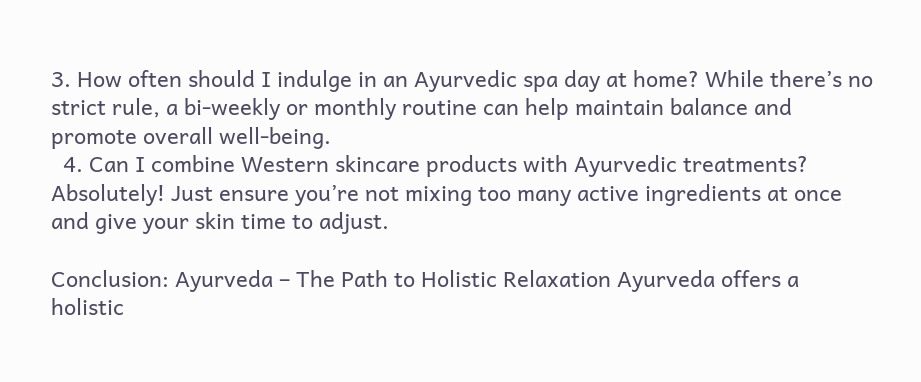3. How often should I indulge in an Ayurvedic spa day at home? While there’s no strict rule, a bi-weekly or monthly routine can help maintain balance and promote overall well-being.
  4. Can I combine Western skincare products with Ayurvedic treatments? Absolutely! Just ensure you’re not mixing too many active ingredients at once and give your skin time to adjust.

Conclusion: Ayurveda – The Path to Holistic Relaxation Ayurveda offers a holistic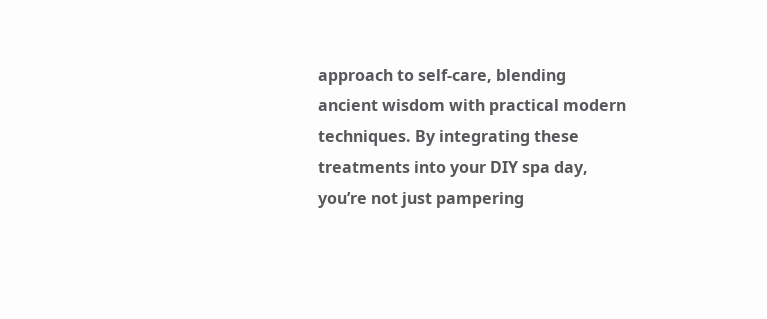approach to self-care, blending ancient wisdom with practical modern techniques. By integrating these treatments into your DIY spa day, you’re not just pampering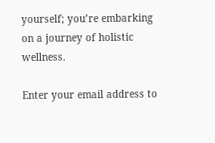yourself; you’re embarking on a journey of holistic wellness.

Enter your email address to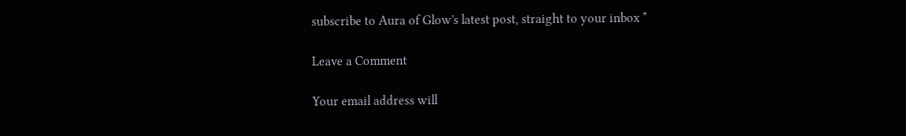subscribe to Aura of Glow's latest post, straight to your inbox *

Leave a Comment

Your email address will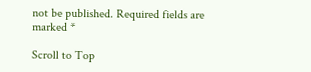not be published. Required fields are marked *

Scroll to Top